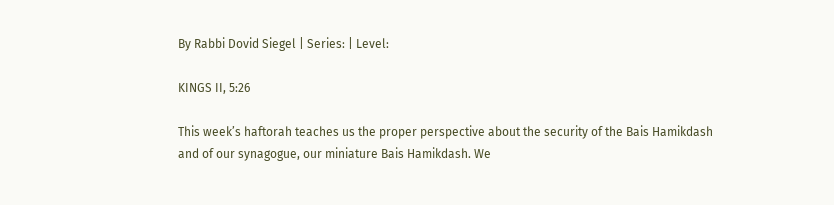By Rabbi Dovid Siegel | Series: | Level:

KINGS II, 5:26

This week’s haftorah teaches us the proper perspective about the security of the Bais Hamikdash and of our synagogue, our miniature Bais Hamikdash. We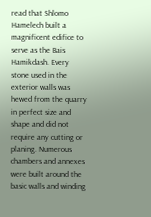read that Shlomo Hamelech built a magnificent edifice to serve as the Bais Hamikdash. Every stone used in the exterior walls was hewed from the quarry in perfect size and shape and did not require any cutting or planing. Numerous chambers and annexes were built around the basic walls and winding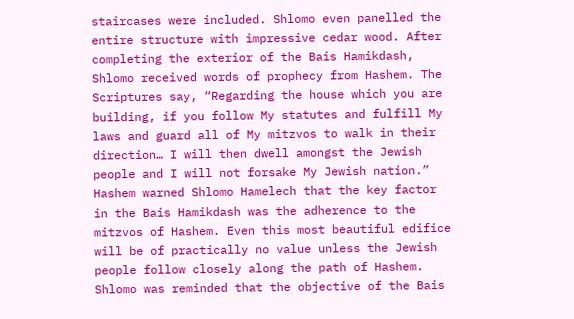staircases were included. Shlomo even panelled the entire structure with impressive cedar wood. After completing the exterior of the Bais Hamikdash, Shlomo received words of prophecy from Hashem. The Scriptures say, “Regarding the house which you are building, if you follow My statutes and fulfill My laws and guard all of My mitzvos to walk in their direction… I will then dwell amongst the Jewish people and I will not forsake My Jewish nation.” Hashem warned Shlomo Hamelech that the key factor in the Bais Hamikdash was the adherence to the mitzvos of Hashem. Even this most beautiful edifice will be of practically no value unless the Jewish people follow closely along the path of Hashem. Shlomo was reminded that the objective of the Bais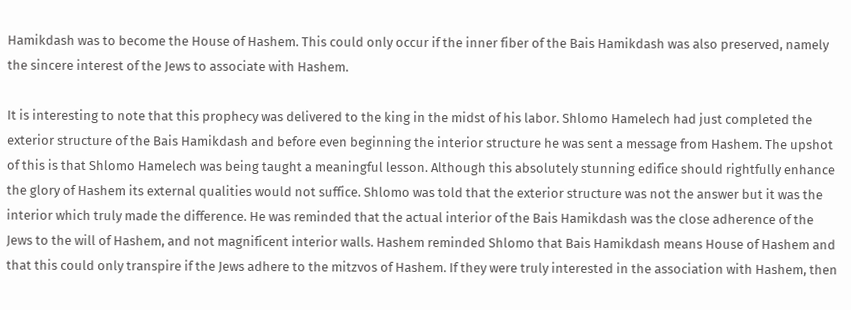Hamikdash was to become the House of Hashem. This could only occur if the inner fiber of the Bais Hamikdash was also preserved, namely the sincere interest of the Jews to associate with Hashem.

It is interesting to note that this prophecy was delivered to the king in the midst of his labor. Shlomo Hamelech had just completed the exterior structure of the Bais Hamikdash and before even beginning the interior structure he was sent a message from Hashem. The upshot of this is that Shlomo Hamelech was being taught a meaningful lesson. Although this absolutely stunning edifice should rightfully enhance the glory of Hashem its external qualities would not suffice. Shlomo was told that the exterior structure was not the answer but it was the interior which truly made the difference. He was reminded that the actual interior of the Bais Hamikdash was the close adherence of the Jews to the will of Hashem, and not magnificent interior walls. Hashem reminded Shlomo that Bais Hamikdash means House of Hashem and that this could only transpire if the Jews adhere to the mitzvos of Hashem. If they were truly interested in the association with Hashem, then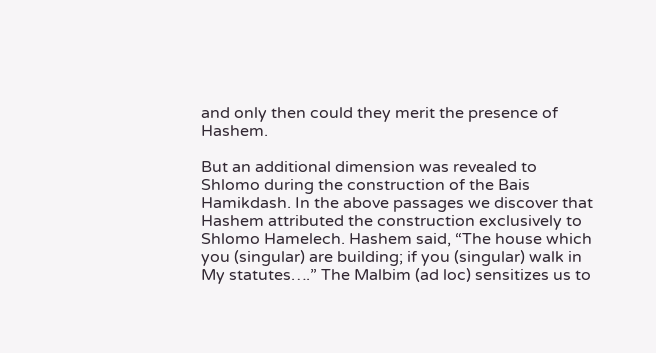and only then could they merit the presence of Hashem.

But an additional dimension was revealed to Shlomo during the construction of the Bais Hamikdash. In the above passages we discover that Hashem attributed the construction exclusively to Shlomo Hamelech. Hashem said, “The house which you (singular) are building; if you (singular) walk in My statutes….” The Malbim (ad loc) sensitizes us to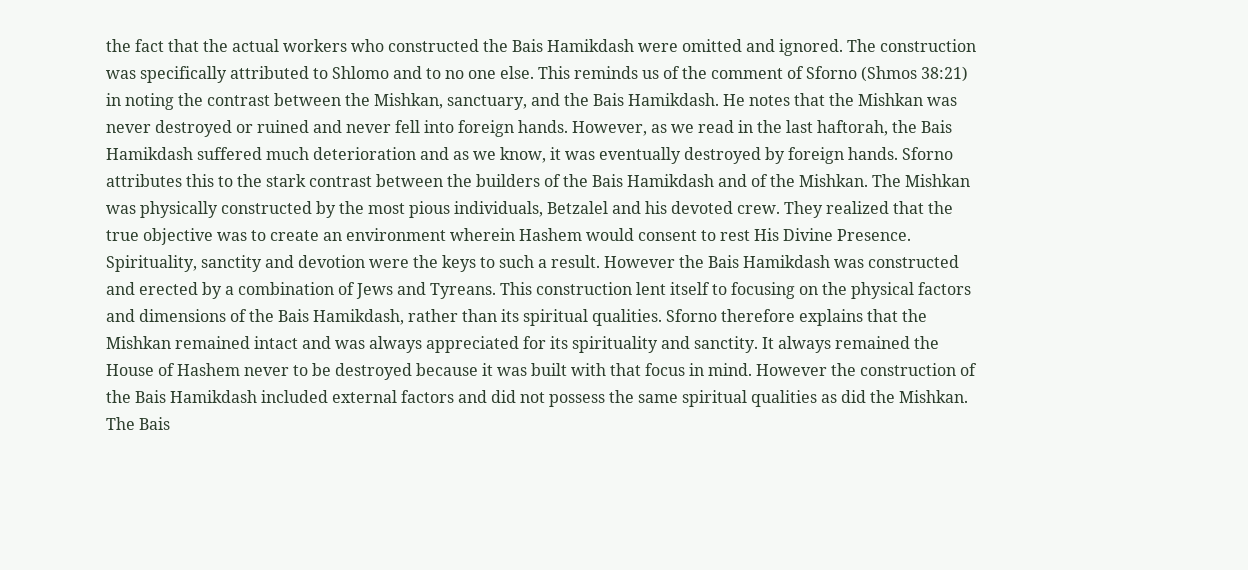the fact that the actual workers who constructed the Bais Hamikdash were omitted and ignored. The construction was specifically attributed to Shlomo and to no one else. This reminds us of the comment of Sforno (Shmos 38:21) in noting the contrast between the Mishkan, sanctuary, and the Bais Hamikdash. He notes that the Mishkan was never destroyed or ruined and never fell into foreign hands. However, as we read in the last haftorah, the Bais Hamikdash suffered much deterioration and as we know, it was eventually destroyed by foreign hands. Sforno attributes this to the stark contrast between the builders of the Bais Hamikdash and of the Mishkan. The Mishkan was physically constructed by the most pious individuals, Betzalel and his devoted crew. They realized that the true objective was to create an environment wherein Hashem would consent to rest His Divine Presence. Spirituality, sanctity and devotion were the keys to such a result. However the Bais Hamikdash was constructed and erected by a combination of Jews and Tyreans. This construction lent itself to focusing on the physical factors and dimensions of the Bais Hamikdash, rather than its spiritual qualities. Sforno therefore explains that the Mishkan remained intact and was always appreciated for its spirituality and sanctity. It always remained the House of Hashem never to be destroyed because it was built with that focus in mind. However the construction of the Bais Hamikdash included external factors and did not possess the same spiritual qualities as did the Mishkan. The Bais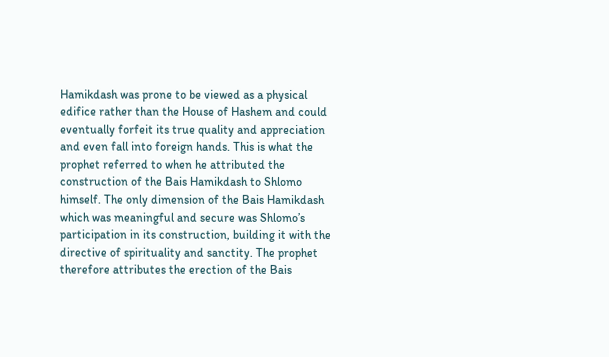Hamikdash was prone to be viewed as a physical edifice rather than the House of Hashem and could eventually forfeit its true quality and appreciation and even fall into foreign hands. This is what the prophet referred to when he attributed the construction of the Bais Hamikdash to Shlomo himself. The only dimension of the Bais Hamikdash which was meaningful and secure was Shlomo’s participation in its construction, building it with the directive of spirituality and sanctity. The prophet therefore attributes the erection of the Bais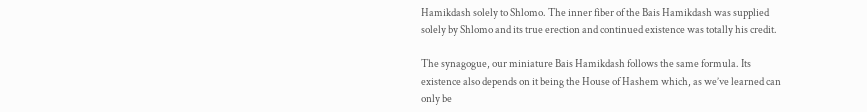Hamikdash solely to Shlomo. The inner fiber of the Bais Hamikdash was supplied solely by Shlomo and its true erection and continued existence was totally his credit.

The synagogue, our miniature Bais Hamikdash follows the same formula. Its existence also depends on it being the House of Hashem which, as we’ve learned can only be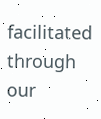facilitated through our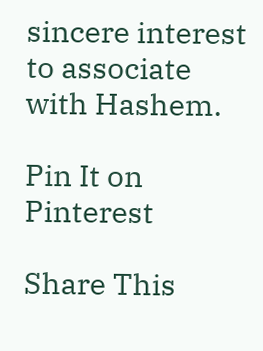sincere interest to associate with Hashem.

Pin It on Pinterest

Share This